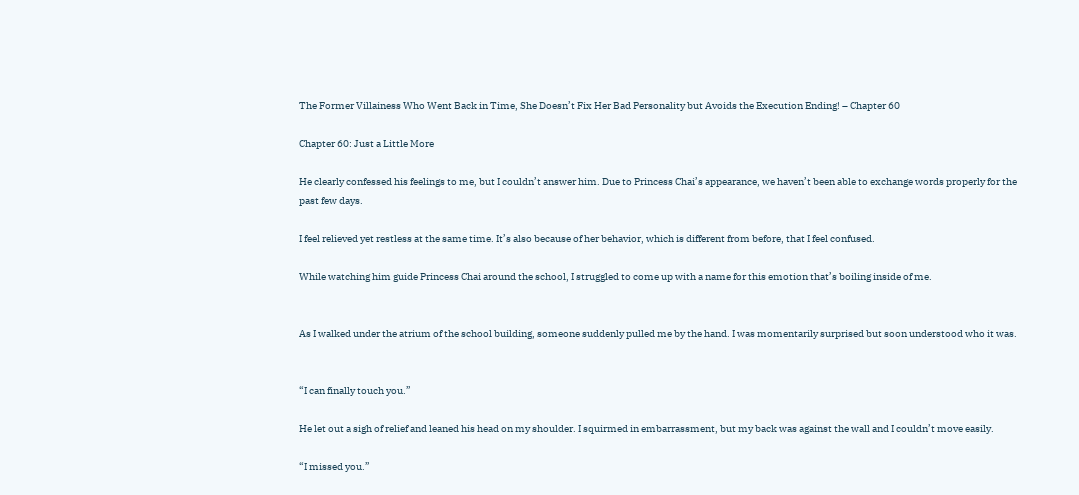The Former Villainess Who Went Back in Time, She Doesn’t Fix Her Bad Personality but Avoids the Execution Ending! – Chapter 60

Chapter 60: Just a Little More

He clearly confessed his feelings to me, but I couldn’t answer him. Due to Princess Chai’s appearance, we haven’t been able to exchange words properly for the past few days.

I feel relieved yet restless at the same time. It’s also because of her behavior, which is different from before, that I feel confused.

While watching him guide Princess Chai around the school, I struggled to come up with a name for this emotion that’s boiling inside of me.


As I walked under the atrium of the school building, someone suddenly pulled me by the hand. I was momentarily surprised but soon understood who it was.


“I can finally touch you.”

He let out a sigh of relief and leaned his head on my shoulder. I squirmed in embarrassment, but my back was against the wall and I couldn’t move easily.

“I missed you.”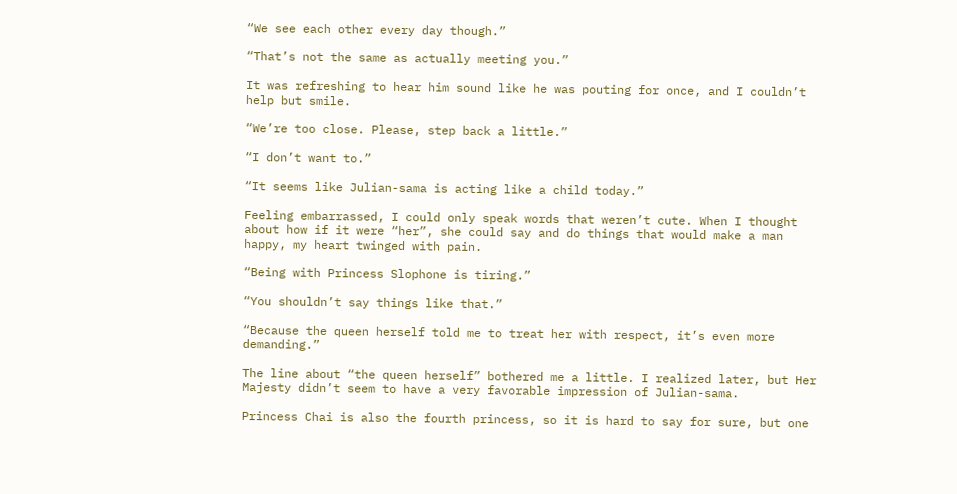“We see each other every day though.”

“That’s not the same as actually meeting you.”

It was refreshing to hear him sound like he was pouting for once, and I couldn’t help but smile.

“We’re too close. Please, step back a little.”

“I don’t want to.”

“It seems like Julian-sama is acting like a child today.”

Feeling embarrassed, I could only speak words that weren’t cute. When I thought about how if it were “her”, she could say and do things that would make a man happy, my heart twinged with pain.

“Being with Princess Slophone is tiring.”

“You shouldn’t say things like that.”

“Because the queen herself told me to treat her with respect, it’s even more demanding.”

The line about “the queen herself” bothered me a little. I realized later, but Her Majesty didn’t seem to have a very favorable impression of Julian-sama.

Princess Chai is also the fourth princess, so it is hard to say for sure, but one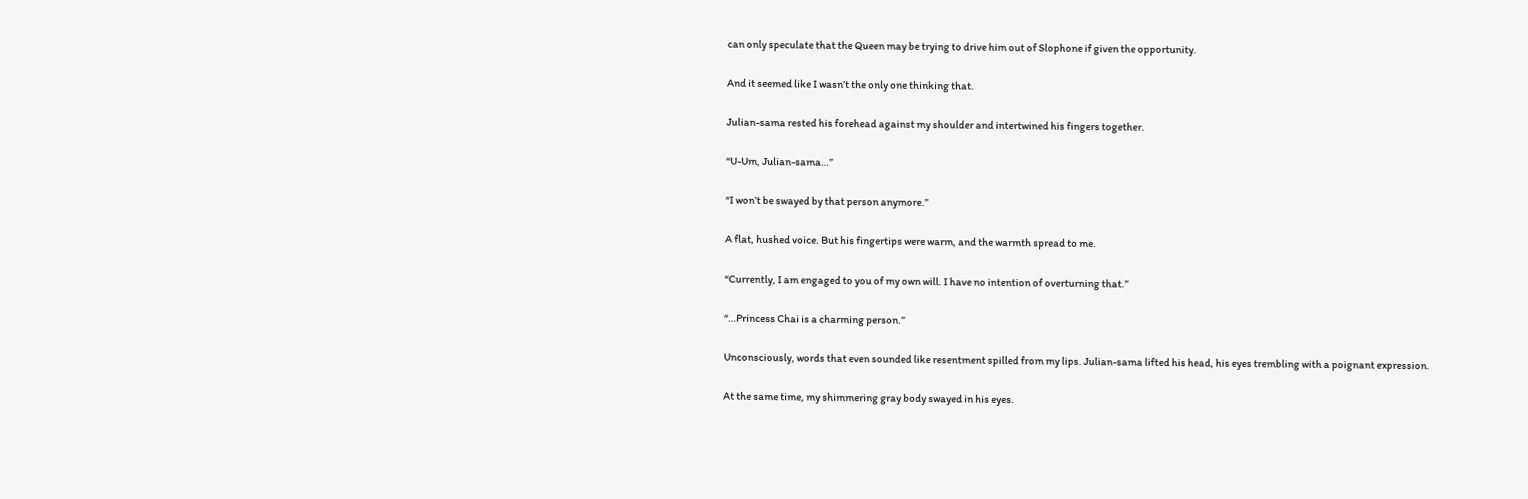can only speculate that the Queen may be trying to drive him out of Slophone if given the opportunity.

And it seemed like I wasn’t the only one thinking that.

Julian-sama rested his forehead against my shoulder and intertwined his fingers together.

“U-Um, Julian-sama…”

“I won’t be swayed by that person anymore.”

A flat, hushed voice. But his fingertips were warm, and the warmth spread to me.

“Currently, I am engaged to you of my own will. I have no intention of overturning that.”

“…Princess Chai is a charming person.”

Unconsciously, words that even sounded like resentment spilled from my lips. Julian-sama lifted his head, his eyes trembling with a poignant expression.

At the same time, my shimmering gray body swayed in his eyes.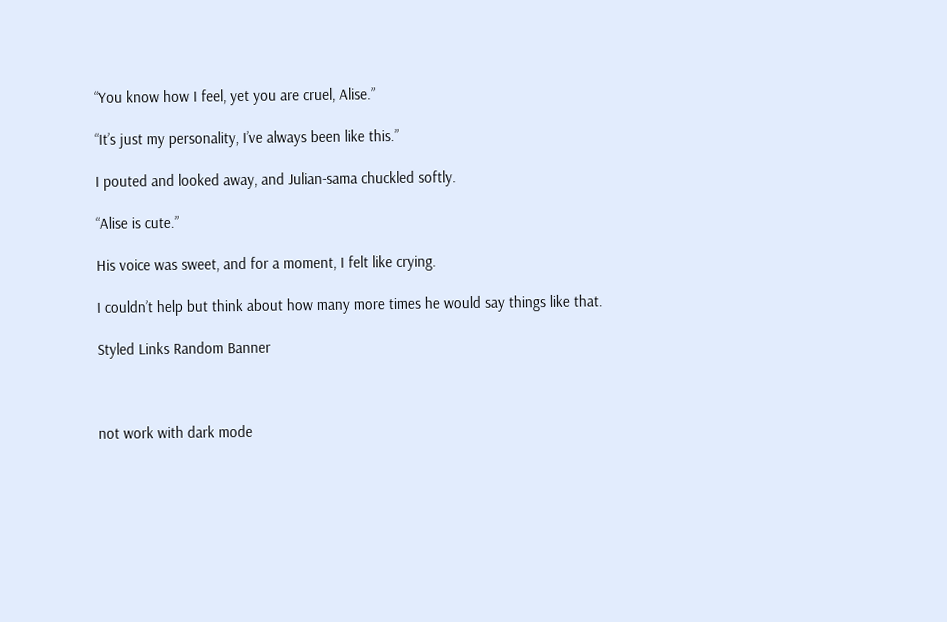“You know how I feel, yet you are cruel, Alise.”

“It’s just my personality, I’ve always been like this.”

I pouted and looked away, and Julian-sama chuckled softly.

“Alise is cute.”

His voice was sweet, and for a moment, I felt like crying.

I couldn’t help but think about how many more times he would say things like that.

Styled Links Random Banner



not work with dark mode